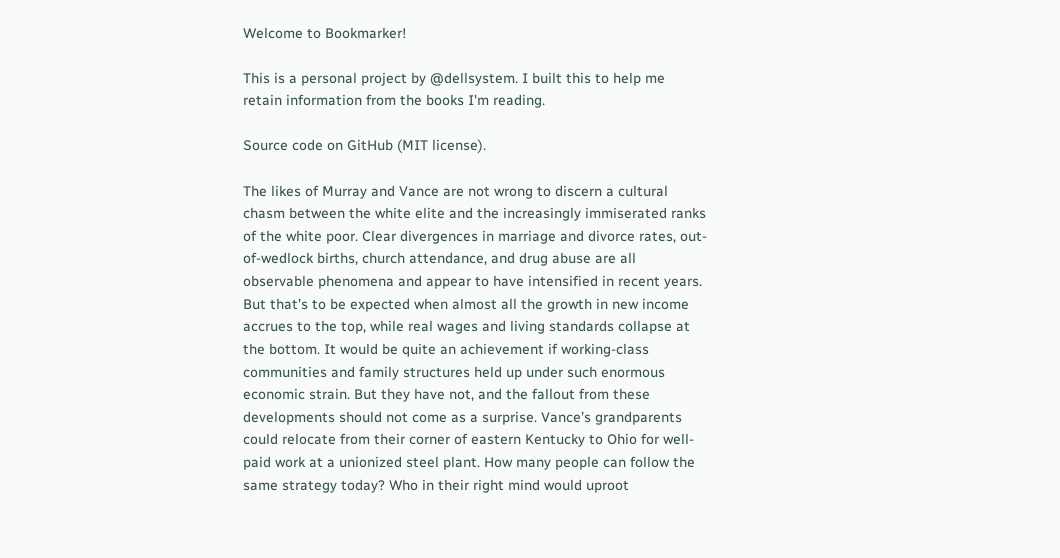Welcome to Bookmarker!

This is a personal project by @dellsystem. I built this to help me retain information from the books I'm reading.

Source code on GitHub (MIT license).

The likes of Murray and Vance are not wrong to discern a cultural chasm between the white elite and the increasingly immiserated ranks of the white poor. Clear divergences in marriage and divorce rates, out-of-wedlock births, church attendance, and drug abuse are all observable phenomena and appear to have intensified in recent years. But that’s to be expected when almost all the growth in new income accrues to the top, while real wages and living standards collapse at the bottom. It would be quite an achievement if working-class communities and family structures held up under such enormous economic strain. But they have not, and the fallout from these developments should not come as a surprise. Vance’s grandparents could relocate from their corner of eastern Kentucky to Ohio for well-paid work at a unionized steel plant. How many people can follow the same strategy today? Who in their right mind would uproot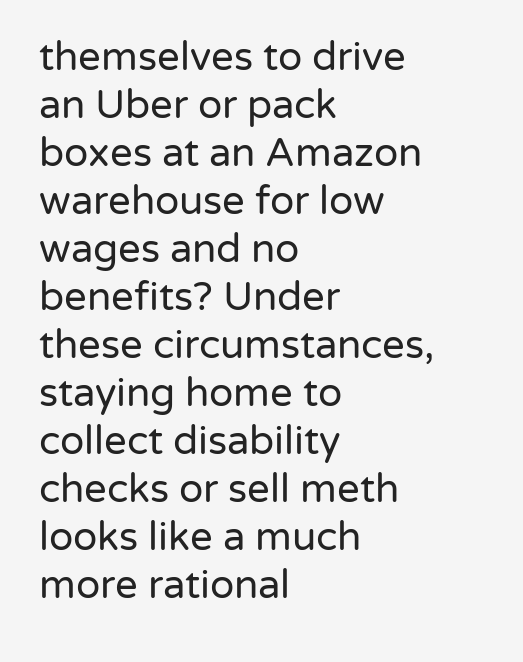themselves to drive an Uber or pack boxes at an Amazon warehouse for low wages and no benefits? Under these circumstances, staying home to collect disability checks or sell meth looks like a much more rational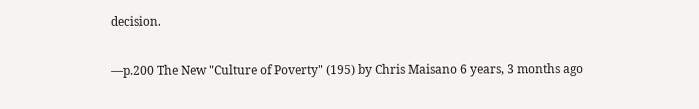decision.

—p.200 The New "Culture of Poverty" (195) by Chris Maisano 6 years, 3 months ago